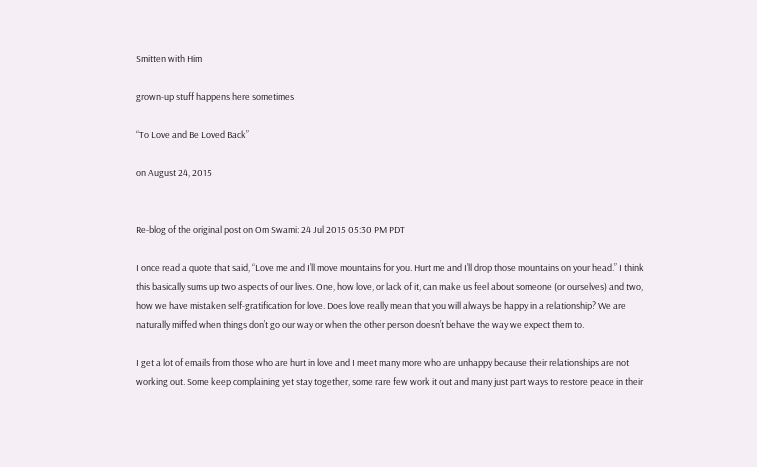Smitten with Him

grown-up stuff happens here sometimes

“To Love and Be Loved Back”

on August 24, 2015


Re-blog of the original post on Om Swami: 24 Jul 2015 05:30 PM PDT

I once read a quote that said, “Love me and I’ll move mountains for you. Hurt me and I’ll drop those mountains on your head.” I think this basically sums up two aspects of our lives. One, how love, or lack of it, can make us feel about someone (or ourselves) and two, how we have mistaken self-gratification for love. Does love really mean that you will always be happy in a relationship? We are naturally miffed when things don’t go our way or when the other person doesn’t behave the way we expect them to.

I get a lot of emails from those who are hurt in love and I meet many more who are unhappy because their relationships are not working out. Some keep complaining yet stay together, some rare few work it out and many just part ways to restore peace in their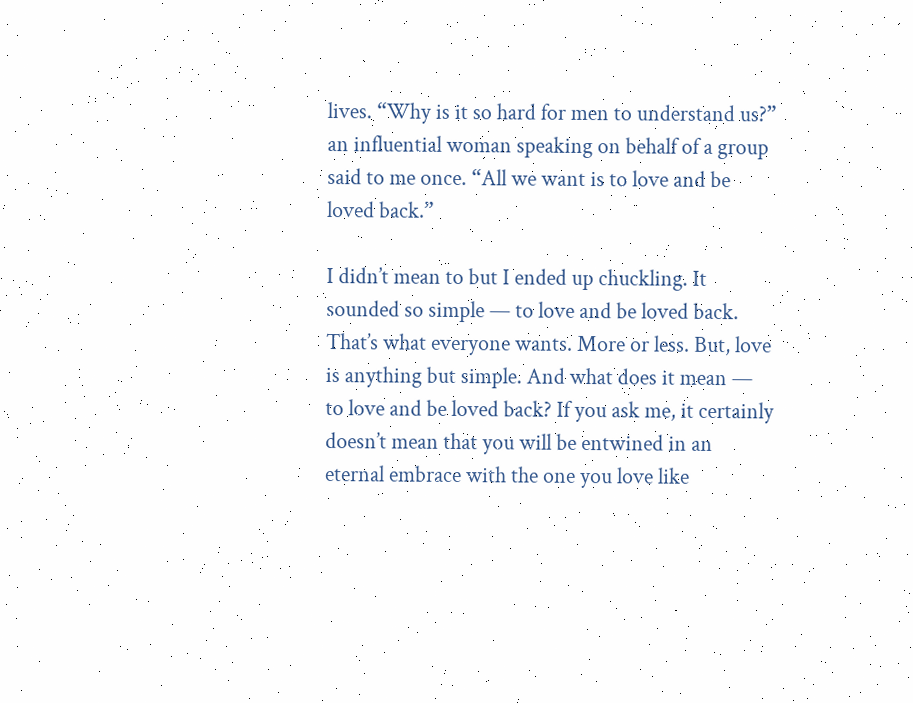lives. “Why is it so hard for men to understand us?” an influential woman speaking on behalf of a group said to me once. “All we want is to love and be loved back.”

I didn’t mean to but I ended up chuckling. It sounded so simple — to love and be loved back. That’s what everyone wants. More or less. But, love is anything but simple. And what does it mean — to love and be loved back? If you ask me, it certainly doesn’t mean that you will be entwined in an eternal embrace with the one you love like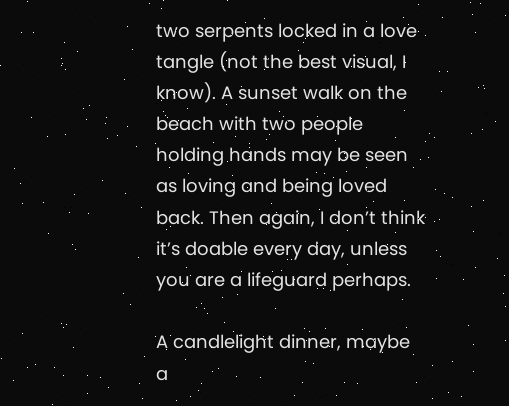two serpents locked in a love tangle (not the best visual, I know). A sunset walk on the beach with two people holding hands may be seen as loving and being loved back. Then again, I don’t think it’s doable every day, unless you are a lifeguard perhaps.

A candlelight dinner, maybe a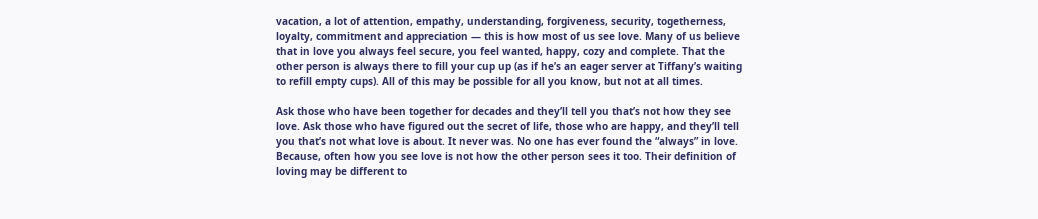vacation, a lot of attention, empathy, understanding, forgiveness, security, togetherness, loyalty, commitment and appreciation — this is how most of us see love. Many of us believe that in love you always feel secure, you feel wanted, happy, cozy and complete. That the other person is always there to fill your cup up (as if he’s an eager server at Tiffany’s waiting to refill empty cups). All of this may be possible for all you know, but not at all times.

Ask those who have been together for decades and they’ll tell you that’s not how they see love. Ask those who have figured out the secret of life, those who are happy, and they’ll tell you that’s not what love is about. It never was. No one has ever found the “always” in love. Because, often how you see love is not how the other person sees it too. Their definition of loving may be different to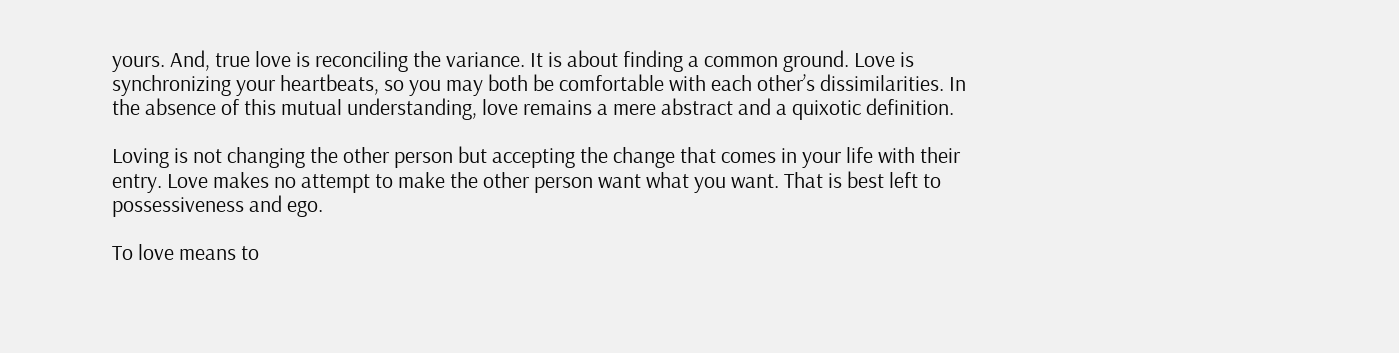yours. And, true love is reconciling the variance. It is about finding a common ground. Love is synchronizing your heartbeats, so you may both be comfortable with each other’s dissimilarities. In the absence of this mutual understanding, love remains a mere abstract and a quixotic definition.

Loving is not changing the other person but accepting the change that comes in your life with their entry. Love makes no attempt to make the other person want what you want. That is best left to possessiveness and ego.

To love means to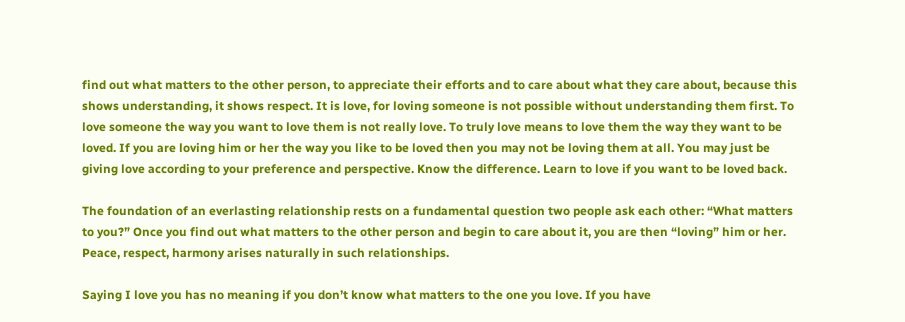find out what matters to the other person, to appreciate their efforts and to care about what they care about, because this shows understanding, it shows respect. It is love, for loving someone is not possible without understanding them first. To love someone the way you want to love them is not really love. To truly love means to love them the way they want to be loved. If you are loving him or her the way you like to be loved then you may not be loving them at all. You may just be giving love according to your preference and perspective. Know the difference. Learn to love if you want to be loved back.

The foundation of an everlasting relationship rests on a fundamental question two people ask each other: “What matters to you?” Once you find out what matters to the other person and begin to care about it, you are then “loving” him or her. Peace, respect, harmony arises naturally in such relationships.

Saying I love you has no meaning if you don’t know what matters to the one you love. If you have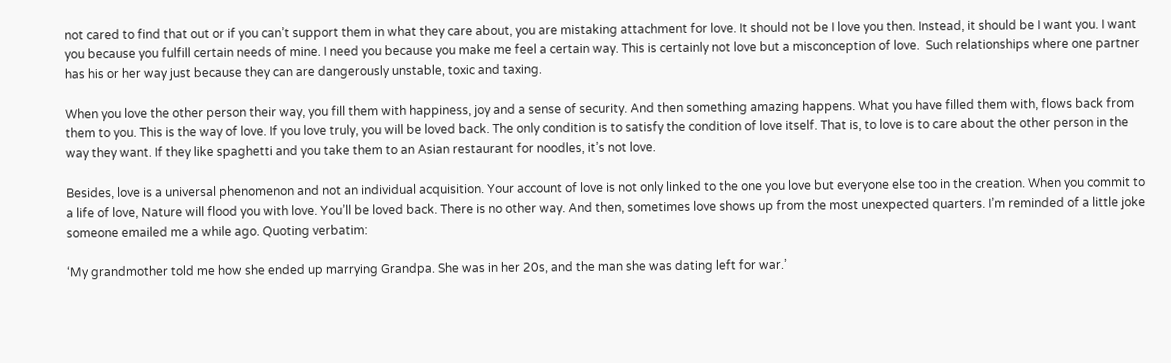not cared to find that out or if you can’t support them in what they care about, you are mistaking attachment for love. It should not be I love you then. Instead, it should be I want you. I want you because you fulfill certain needs of mine. I need you because you make me feel a certain way. This is certainly not love but a misconception of love.  Such relationships where one partner has his or her way just because they can are dangerously unstable, toxic and taxing.

When you love the other person their way, you fill them with happiness, joy and a sense of security. And then something amazing happens. What you have filled them with, flows back from them to you. This is the way of love. If you love truly, you will be loved back. The only condition is to satisfy the condition of love itself. That is, to love is to care about the other person in the way they want. If they like spaghetti and you take them to an Asian restaurant for noodles, it’s not love.

Besides, love is a universal phenomenon and not an individual acquisition. Your account of love is not only linked to the one you love but everyone else too in the creation. When you commit to a life of love, Nature will flood you with love. You’ll be loved back. There is no other way. And then, sometimes love shows up from the most unexpected quarters. I’m reminded of a little joke someone emailed me a while ago. Quoting verbatim:

‘My grandmother told me how she ended up marrying Grandpa. She was in her 20s, and the man she was dating left for war.’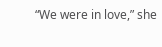“We were in love,” she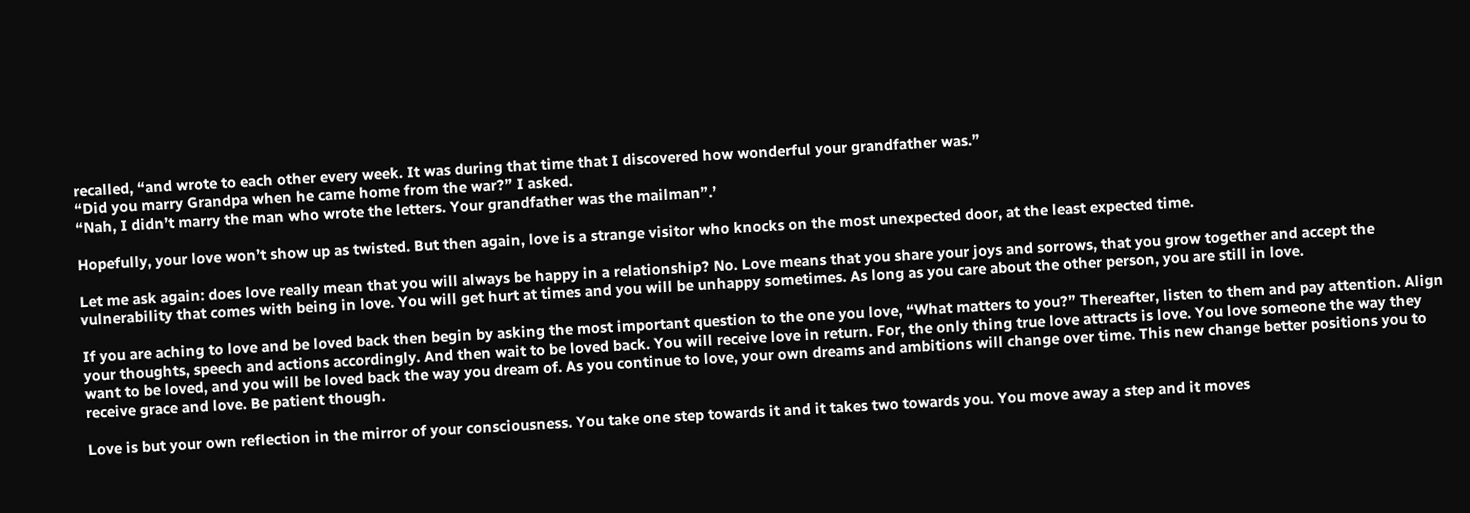recalled, “and wrote to each other every week. It was during that time that I discovered how wonderful your grandfather was.”
“Did you marry Grandpa when he came home from the war?” I asked.
“Nah, I didn’t marry the man who wrote the letters. Your grandfather was the mailman”.’

Hopefully, your love won’t show up as twisted. But then again, love is a strange visitor who knocks on the most unexpected door, at the least expected time.

Let me ask again: does love really mean that you will always be happy in a relationship? No. Love means that you share your joys and sorrows, that you grow together and accept the vulnerability that comes with being in love. You will get hurt at times and you will be unhappy sometimes. As long as you care about the other person, you are still in love.

If you are aching to love and be loved back then begin by asking the most important question to the one you love, “What matters to you?” Thereafter, listen to them and pay attention. Align your thoughts, speech and actions accordingly. And then wait to be loved back. You will receive love in return. For, the only thing true love attracts is love. You love someone the way they want to be loved, and you will be loved back the way you dream of. As you continue to love, your own dreams and ambitions will change over time. This new change better positions you to receive grace and love. Be patient though.

Love is but your own reflection in the mirror of your consciousness. You take one step towards it and it takes two towards you. You move away a step and it moves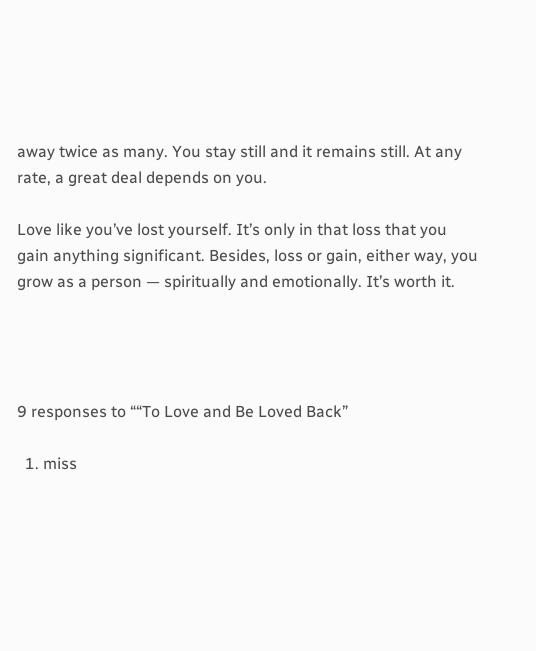away twice as many. You stay still and it remains still. At any rate, a great deal depends on you.

Love like you’ve lost yourself. It’s only in that loss that you gain anything significant. Besides, loss or gain, either way, you grow as a person — spiritually and emotionally. It’s worth it.




9 responses to ““To Love and Be Loved Back”

  1. miss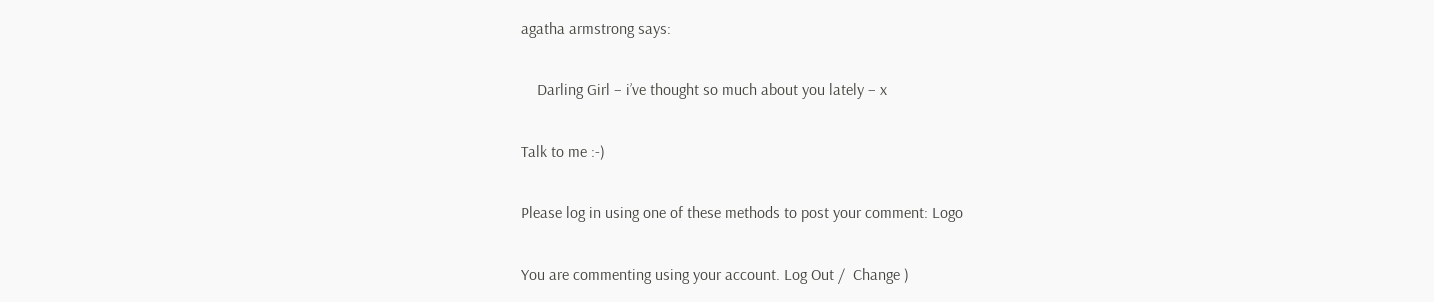agatha armstrong says:

    Darling Girl – i’ve thought so much about you lately – x

Talk to me :-)

Please log in using one of these methods to post your comment: Logo

You are commenting using your account. Log Out /  Change )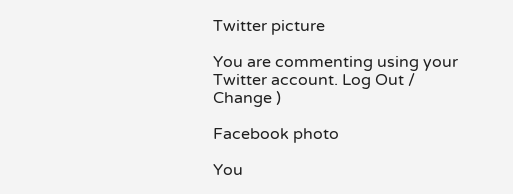Twitter picture

You are commenting using your Twitter account. Log Out /  Change )

Facebook photo

You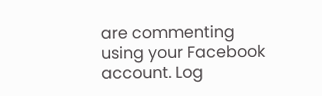are commenting using your Facebook account. Log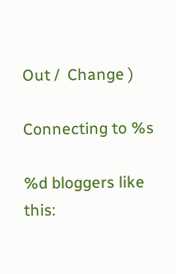Out /  Change )

Connecting to %s

%d bloggers like this: